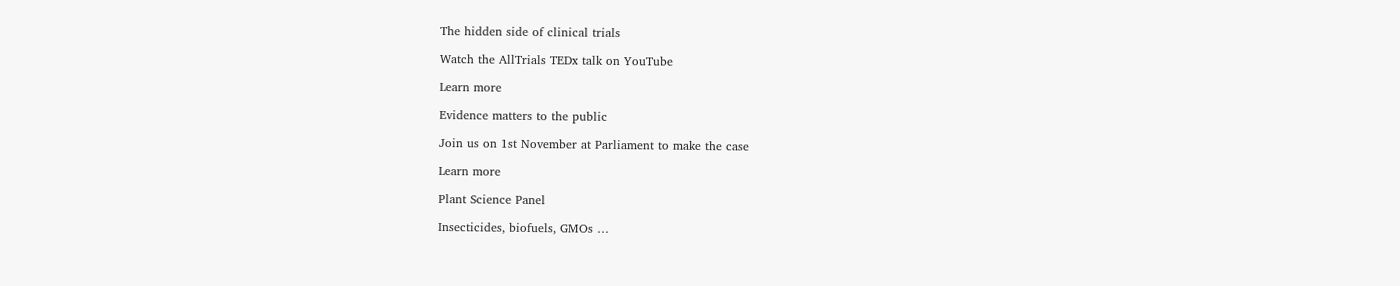The hidden side of clinical trials

Watch the AllTrials TEDx talk on YouTube

Learn more

Evidence matters to the public

Join us on 1st November at Parliament to make the case

Learn more

Plant Science Panel

Insecticides, biofuels, GMOs …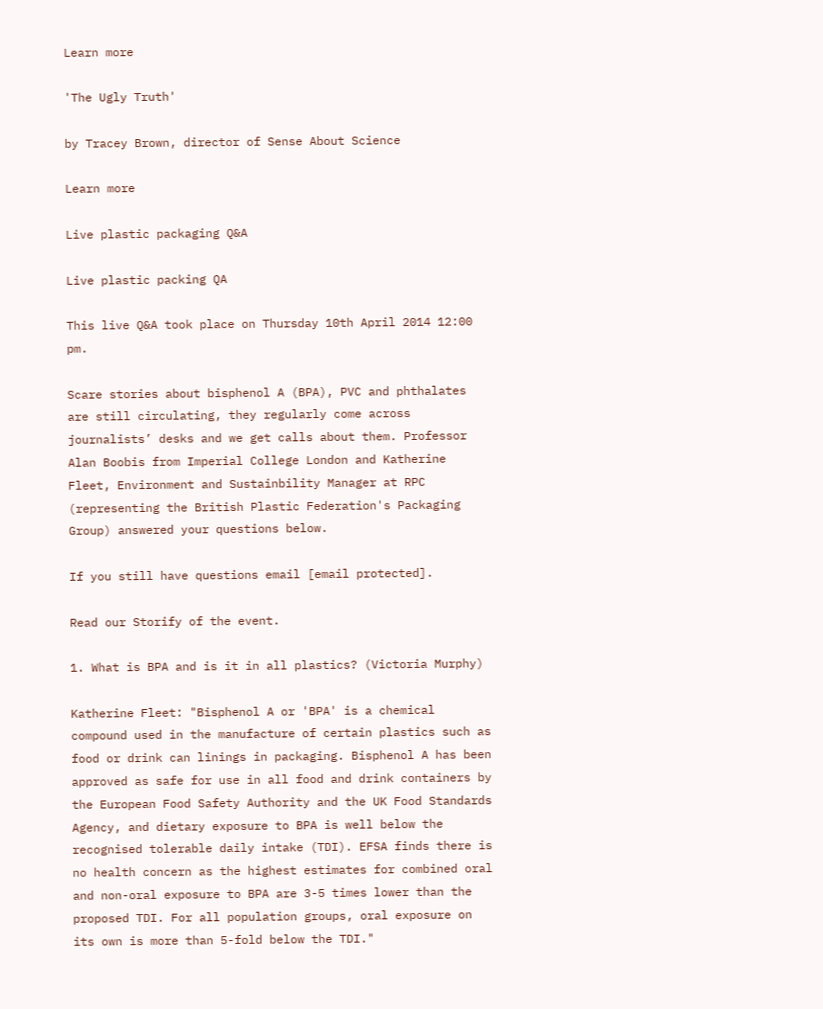Learn more

'The Ugly Truth'

by Tracey Brown, director of Sense About Science

Learn more

Live plastic packaging Q&A

Live plastic packing QA

This live Q&A took place on Thursday 10th April 2014 12:00 pm.

Scare stories about bisphenol A (BPA), PVC and phthalates are still circulating, they regularly come across journalists’ desks and we get calls about them. Professor Alan Boobis from Imperial College London and Katherine Fleet, Environment and Sustainbility Manager at RPC (representing the British Plastic Federation's Packaging Group) answered your questions below.

If you still have questions email [email protected].

Read our Storify of the event.

1. What is BPA and is it in all plastics? (Victoria Murphy)

Katherine Fleet: "Bisphenol A or 'BPA' is a chemical compound used in the manufacture of certain plastics such as food or drink can linings in packaging. Bisphenol A has been approved as safe for use in all food and drink containers by the European Food Safety Authority and the UK Food Standards Agency, and dietary exposure to BPA is well below the recognised tolerable daily intake (TDI). EFSA finds there is no health concern as the highest estimates for combined oral and non-oral exposure to BPA are 3-5 times lower than the proposed TDI. For all population groups, oral exposure on its own is more than 5-fold below the TDI."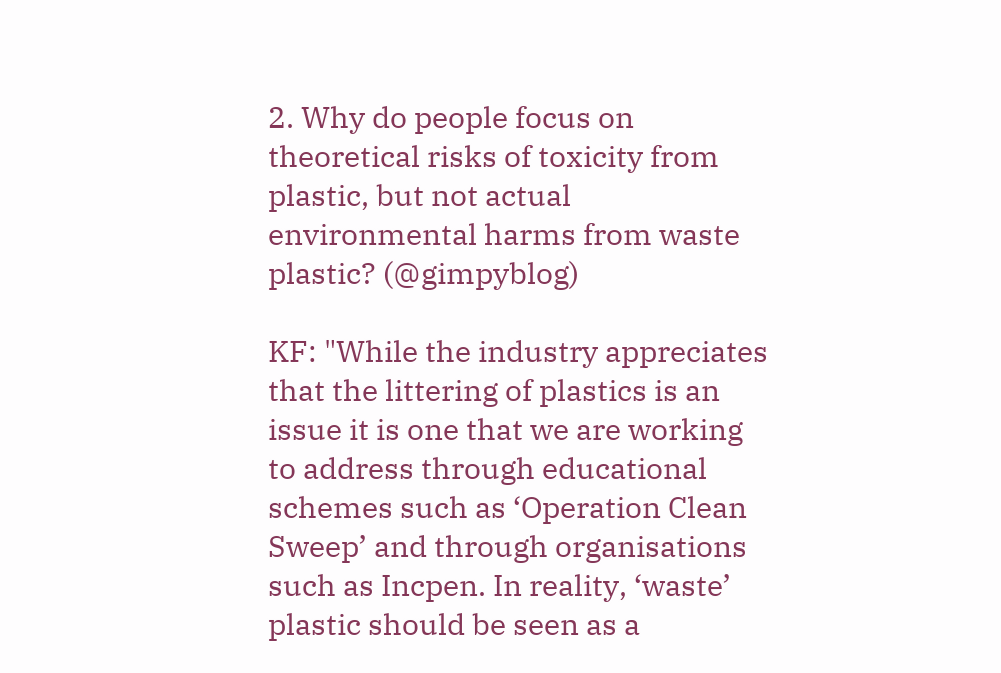2. Why do people focus on theoretical risks of toxicity from plastic, but not actual environmental harms from waste plastic? (@gimpyblog)

KF: "While the industry appreciates that the littering of plastics is an issue it is one that we are working to address through educational schemes such as ‘Operation Clean Sweep’ and through organisations such as Incpen. In reality, ‘waste’ plastic should be seen as a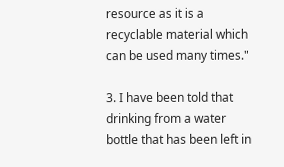resource as it is a recyclable material which can be used many times."

3. I have been told that drinking from a water bottle that has been left in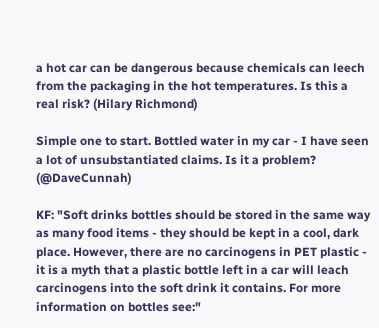a hot car can be dangerous because chemicals can leech from the packaging in the hot temperatures. Is this a real risk? (Hilary Richmond)

Simple one to start. Bottled water in my car - I have seen a lot of unsubstantiated claims. Is it a problem? (@DaveCunnah)

KF: "Soft drinks bottles should be stored in the same way as many food items - they should be kept in a cool, dark place. However, there are no carcinogens in PET plastic - it is a myth that a plastic bottle left in a car will leach carcinogens into the soft drink it contains. For more information on bottles see:"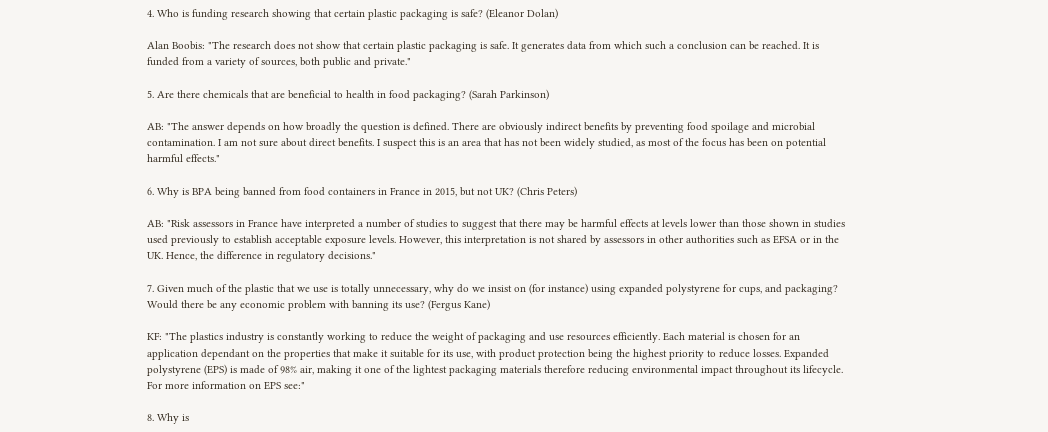4. Who is funding research showing that certain plastic packaging is safe? (Eleanor Dolan)

Alan Boobis: "The research does not show that certain plastic packaging is safe. It generates data from which such a conclusion can be reached. It is funded from a variety of sources, both public and private."

5. Are there chemicals that are beneficial to health in food packaging? (Sarah Parkinson)

AB: "The answer depends on how broadly the question is defined. There are obviously indirect benefits by preventing food spoilage and microbial contamination. I am not sure about direct benefits. I suspect this is an area that has not been widely studied, as most of the focus has been on potential harmful effects."

6. Why is BPA being banned from food containers in France in 2015, but not UK? (Chris Peters)

AB: "Risk assessors in France have interpreted a number of studies to suggest that there may be harmful effects at levels lower than those shown in studies used previously to establish acceptable exposure levels. However, this interpretation is not shared by assessors in other authorities such as EFSA or in the UK. Hence, the difference in regulatory decisions."

7. Given much of the plastic that we use is totally unnecessary, why do we insist on (for instance) using expanded polystyrene for cups, and packaging? Would there be any economic problem with banning its use? (Fergus Kane)

KF: "The plastics industry is constantly working to reduce the weight of packaging and use resources efficiently. Each material is chosen for an application dependant on the properties that make it suitable for its use, with product protection being the highest priority to reduce losses. Expanded polystyrene (EPS) is made of 98% air, making it one of the lightest packaging materials therefore reducing environmental impact throughout its lifecycle. For more information on EPS see:"

8. Why is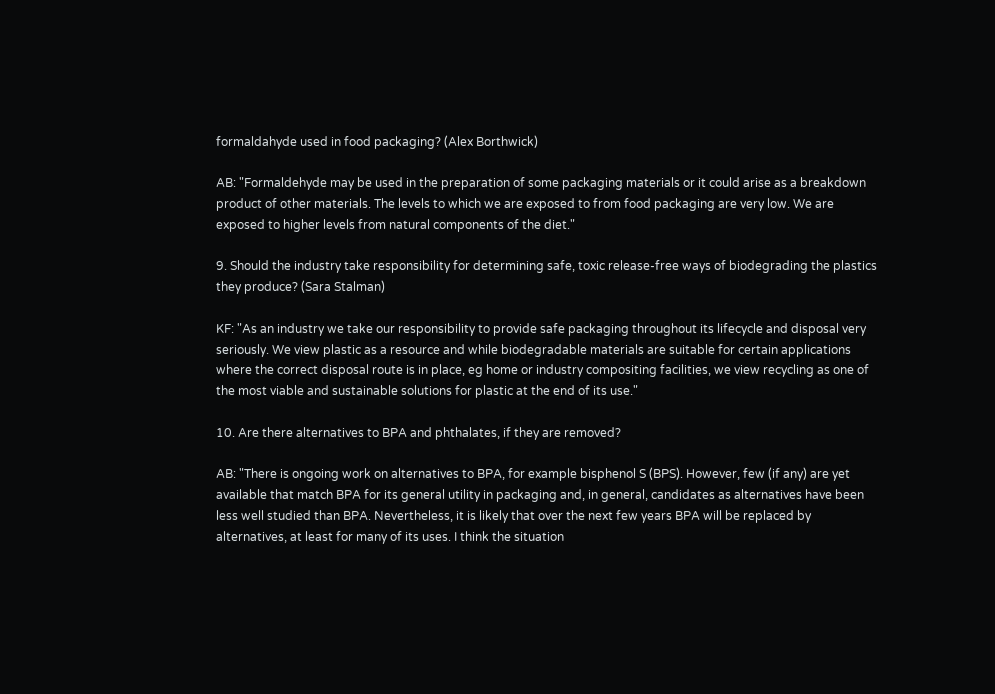formaldahyde used in food packaging? (Alex Borthwick)

AB: "Formaldehyde may be used in the preparation of some packaging materials or it could arise as a breakdown product of other materials. The levels to which we are exposed to from food packaging are very low. We are exposed to higher levels from natural components of the diet."

9. Should the industry take responsibility for determining safe, toxic release-free ways of biodegrading the plastics they produce? (Sara Stalman)

KF: "As an industry we take our responsibility to provide safe packaging throughout its lifecycle and disposal very seriously. We view plastic as a resource and while biodegradable materials are suitable for certain applications where the correct disposal route is in place, eg home or industry compositing facilities, we view recycling as one of the most viable and sustainable solutions for plastic at the end of its use."

10. Are there alternatives to BPA and phthalates, if they are removed?

AB: "There is ongoing work on alternatives to BPA, for example bisphenol S (BPS). However, few (if any) are yet available that match BPA for its general utility in packaging and, in general, candidates as alternatives have been less well studied than BPA. Nevertheless, it is likely that over the next few years BPA will be replaced by alternatives, at least for many of its uses. I think the situation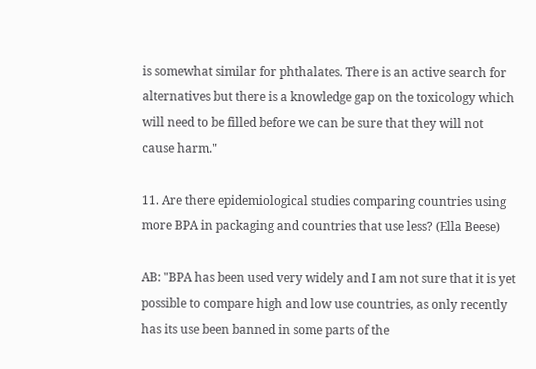is somewhat similar for phthalates. There is an active search for alternatives but there is a knowledge gap on the toxicology which will need to be filled before we can be sure that they will not cause harm."

11. Are there epidemiological studies comparing countries using more BPA in packaging and countries that use less? (Ella Beese)

AB: "BPA has been used very widely and I am not sure that it is yet possible to compare high and low use countries, as only recently has its use been banned in some parts of the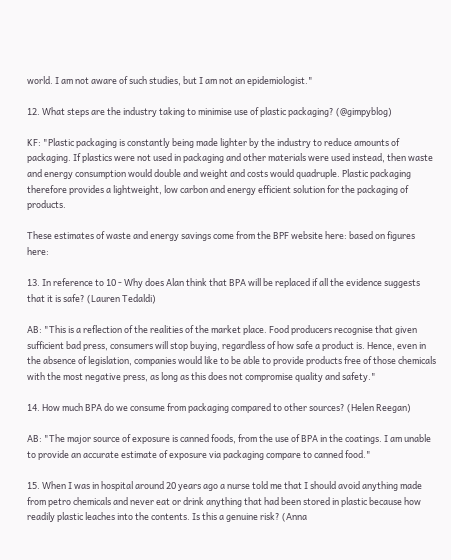world. I am not aware of such studies, but I am not an epidemiologist."

12. What steps are the industry taking to minimise use of plastic packaging? (@gimpyblog)

KF: "Plastic packaging is constantly being made lighter by the industry to reduce amounts of packaging. If plastics were not used in packaging and other materials were used instead, then waste and energy consumption would double and weight and costs would quadruple. Plastic packaging therefore provides a lightweight, low carbon and energy efficient solution for the packaging of products.

These estimates of waste and energy savings come from the BPF website here: based on figures here:

13. In reference to 10 - Why does Alan think that BPA will be replaced if all the evidence suggests that it is safe? (Lauren Tedaldi)

AB: "This is a reflection of the realities of the market place. Food producers recognise that given sufficient bad press, consumers will stop buying, regardless of how safe a product is. Hence, even in the absence of legislation, companies would like to be able to provide products free of those chemicals with the most negative press, as long as this does not compromise quality and safety."

14. How much BPA do we consume from packaging compared to other sources? (Helen Reegan)

AB: "The major source of exposure is canned foods, from the use of BPA in the coatings. I am unable to provide an accurate estimate of exposure via packaging compare to canned food."

15. When I was in hospital around 20 years ago a nurse told me that I should avoid anything made from petro chemicals and never eat or drink anything that had been stored in plastic because how readily plastic leaches into the contents. Is this a genuine risk? (Anna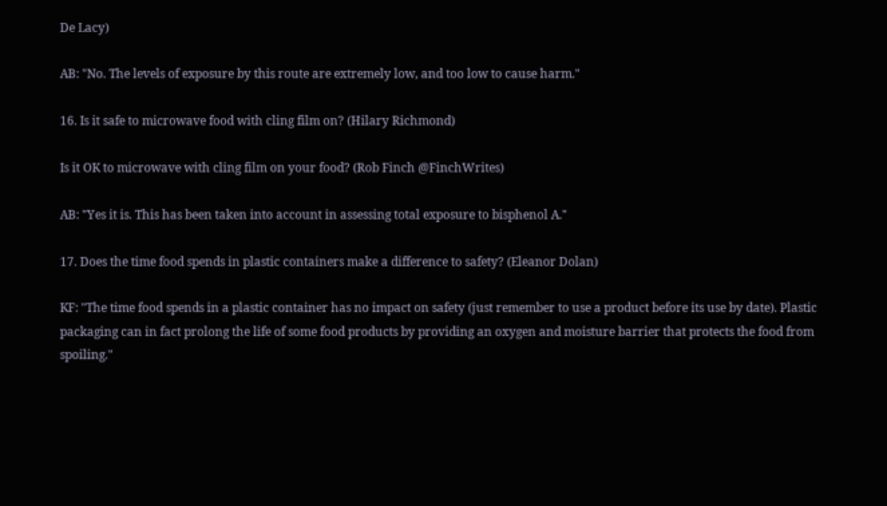De Lacy)

AB: "No. The levels of exposure by this route are extremely low, and too low to cause harm."

16. Is it safe to microwave food with cling film on? (Hilary Richmond)

Is it OK to microwave with cling film on your food? (Rob Finch @FinchWrites)

AB: "Yes it is. This has been taken into account in assessing total exposure to bisphenol A."

17. Does the time food spends in plastic containers make a difference to safety? (Eleanor Dolan)

KF: "The time food spends in a plastic container has no impact on safety (just remember to use a product before its use by date). Plastic packaging can in fact prolong the life of some food products by providing an oxygen and moisture barrier that protects the food from spoiling."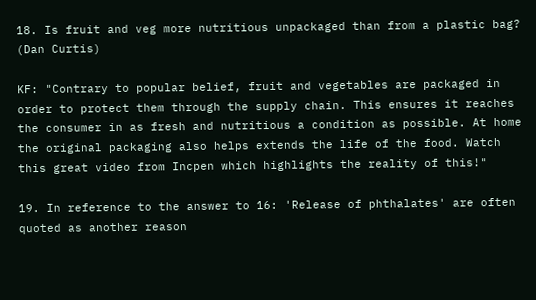18. Is fruit and veg more nutritious unpackaged than from a plastic bag? (Dan Curtis)

KF: "Contrary to popular belief, fruit and vegetables are packaged in order to protect them through the supply chain. This ensures it reaches the consumer in as fresh and nutritious a condition as possible. At home the original packaging also helps extends the life of the food. Watch this great video from Incpen which highlights the reality of this!"

19. In reference to the answer to 16: 'Release of phthalates' are often quoted as another reason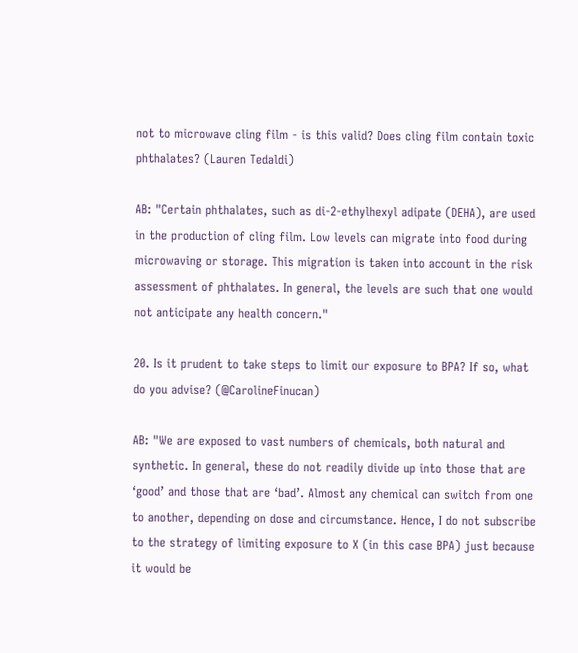not to microwave cling film - is this valid? Does cling film contain toxic phthalates? (Lauren Tedaldi)

AB: "Certain phthalates, such as di-2-ethylhexyl adipate (DEHA), are used in the production of cling film. Low levels can migrate into food during microwaving or storage. This migration is taken into account in the risk assessment of phthalates. In general, the levels are such that one would not anticipate any health concern."

20. Is it prudent to take steps to limit our exposure to BPA? If so, what do you advise? (@CarolineFinucan)

AB: "We are exposed to vast numbers of chemicals, both natural and synthetic. In general, these do not readily divide up into those that are ‘good’ and those that are ‘bad’. Almost any chemical can switch from one to another, depending on dose and circumstance. Hence, I do not subscribe to the strategy of limiting exposure to X (in this case BPA) just because it would be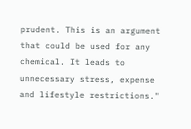prudent. This is an argument that could be used for any chemical. It leads to unnecessary stress, expense and lifestyle restrictions."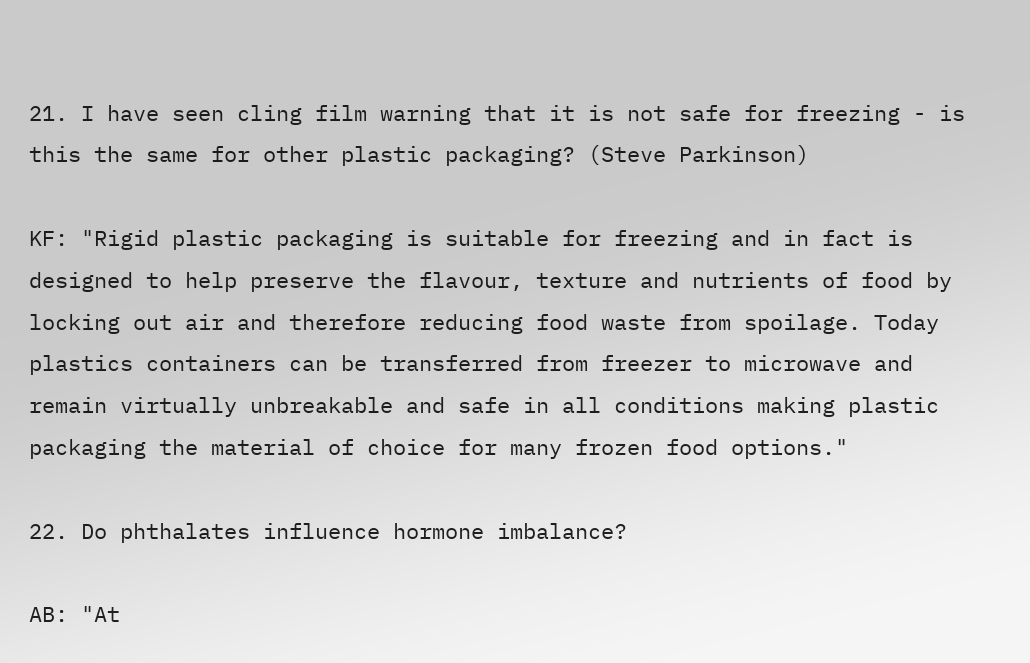21. I have seen cling film warning that it is not safe for freezing - is this the same for other plastic packaging? (Steve Parkinson)

KF: "Rigid plastic packaging is suitable for freezing and in fact is designed to help preserve the flavour, texture and nutrients of food by locking out air and therefore reducing food waste from spoilage. Today plastics containers can be transferred from freezer to microwave and remain virtually unbreakable and safe in all conditions making plastic packaging the material of choice for many frozen food options."

22. Do phthalates influence hormone imbalance?

AB: "At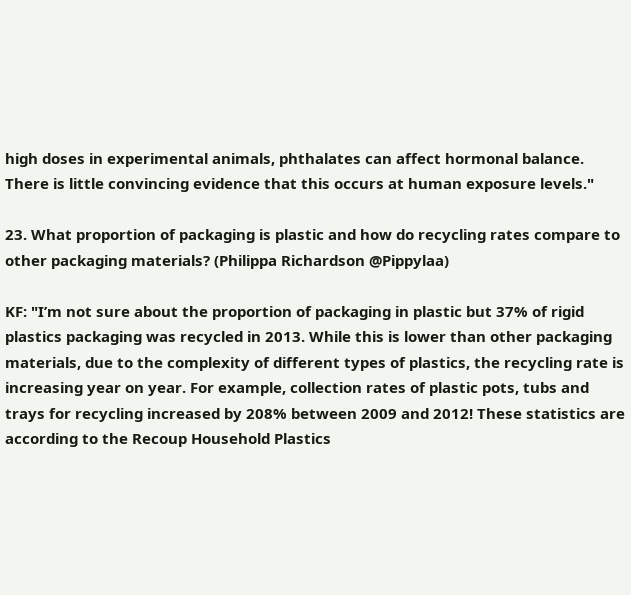high doses in experimental animals, phthalates can affect hormonal balance. There is little convincing evidence that this occurs at human exposure levels."

23. What proportion of packaging is plastic and how do recycling rates compare to other packaging materials? (Philippa Richardson @Pippylaa)

KF: "I’m not sure about the proportion of packaging in plastic but 37% of rigid plastics packaging was recycled in 2013. While this is lower than other packaging materials, due to the complexity of different types of plastics, the recycling rate is increasing year on year. For example, collection rates of plastic pots, tubs and trays for recycling increased by 208% between 2009 and 2012! These statistics are according to the Recoup Household Plastics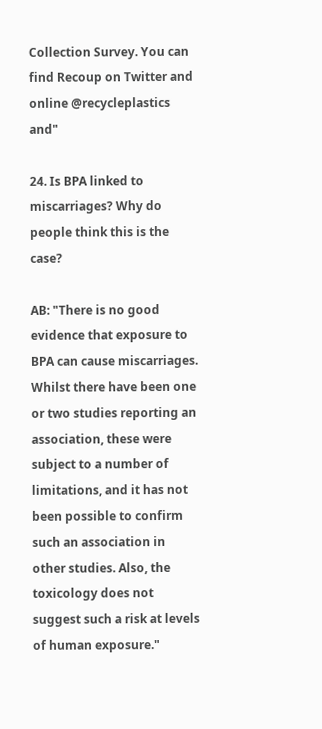Collection Survey. You can find Recoup on Twitter and online @recycleplastics and"

24. Is BPA linked to miscarriages? Why do people think this is the case?

AB: "There is no good evidence that exposure to BPA can cause miscarriages. Whilst there have been one or two studies reporting an association, these were subject to a number of limitations, and it has not been possible to confirm such an association in other studies. Also, the toxicology does not suggest such a risk at levels of human exposure."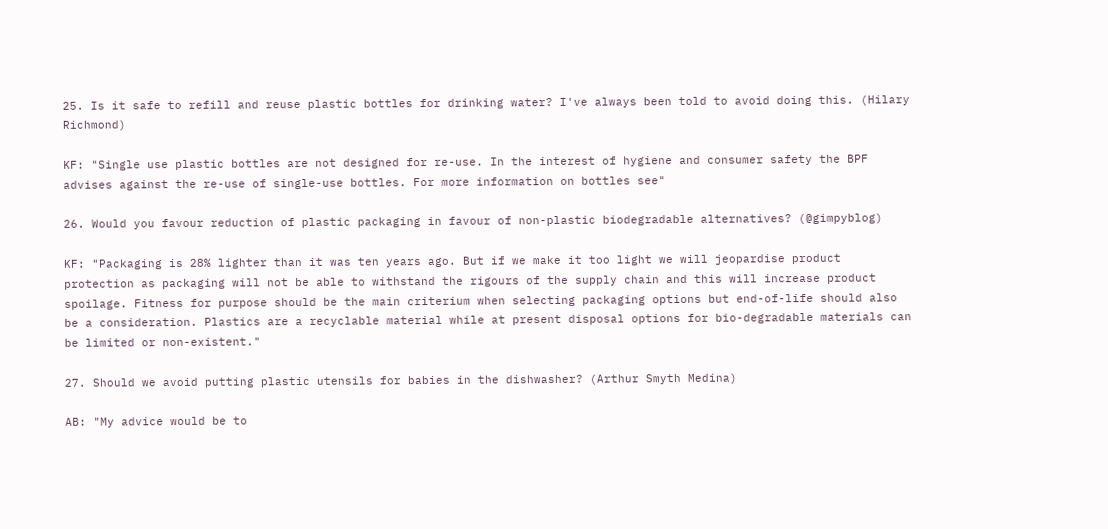25. Is it safe to refill and reuse plastic bottles for drinking water? I've always been told to avoid doing this. (Hilary Richmond)

KF: "Single use plastic bottles are not designed for re-use. In the interest of hygiene and consumer safety the BPF advises against the re-use of single-use bottles. For more information on bottles see"

26. Would you favour reduction of plastic packaging in favour of non-plastic biodegradable alternatives? (@gimpyblog)

KF: "Packaging is 28% lighter than it was ten years ago. But if we make it too light we will jeopardise product protection as packaging will not be able to withstand the rigours of the supply chain and this will increase product spoilage. Fitness for purpose should be the main criterium when selecting packaging options but end-of-life should also be a consideration. Plastics are a recyclable material while at present disposal options for bio-degradable materials can be limited or non-existent."

27. Should we avoid putting plastic utensils for babies in the dishwasher? (Arthur Smyth Medina)

AB: "My advice would be to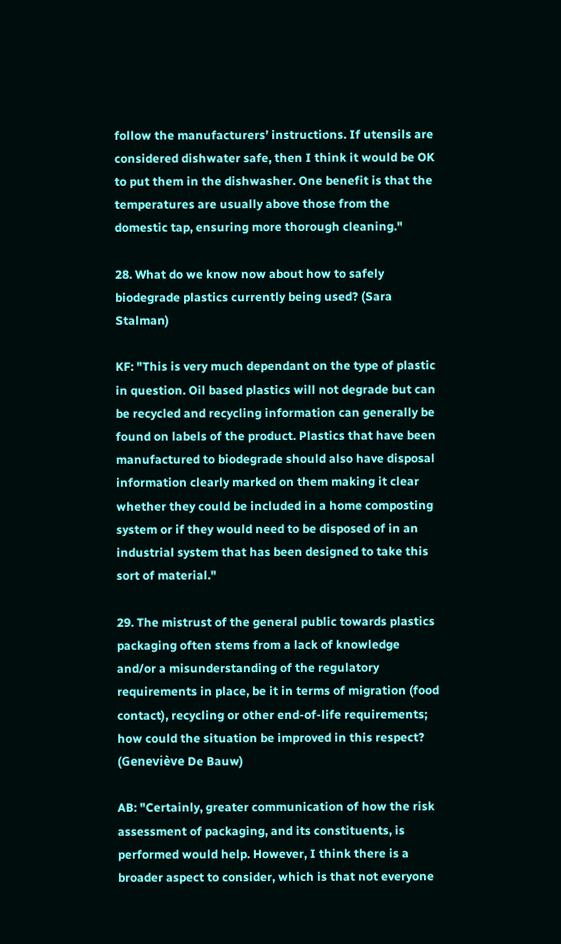follow the manufacturers’ instructions. If utensils are considered dishwater safe, then I think it would be OK to put them in the dishwasher. One benefit is that the temperatures are usually above those from the domestic tap, ensuring more thorough cleaning."

28. What do we know now about how to safely biodegrade plastics currently being used? (Sara Stalman)

KF: "This is very much dependant on the type of plastic in question. Oil based plastics will not degrade but can be recycled and recycling information can generally be found on labels of the product. Plastics that have been manufactured to biodegrade should also have disposal information clearly marked on them making it clear whether they could be included in a home composting system or if they would need to be disposed of in an industrial system that has been designed to take this sort of material."

29. The mistrust of the general public towards plastics packaging often stems from a lack of knowledge and/or a misunderstanding of the regulatory requirements in place, be it in terms of migration (food contact), recycling or other end-of-life requirements; how could the situation be improved in this respect? (Geneviève De Bauw)

AB: "Certainly, greater communication of how the risk assessment of packaging, and its constituents, is performed would help. However, I think there is a broader aspect to consider, which is that not everyone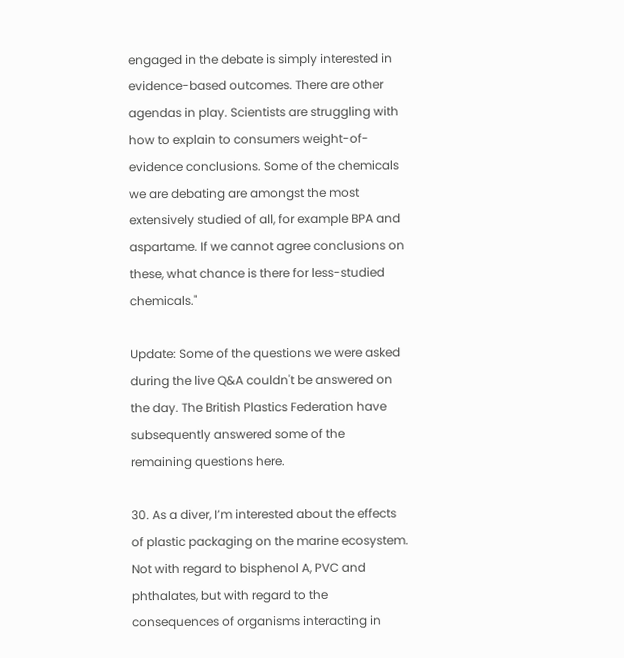engaged in the debate is simply interested in evidence-based outcomes. There are other agendas in play. Scientists are struggling with how to explain to consumers weight-of-evidence conclusions. Some of the chemicals we are debating are amongst the most extensively studied of all, for example BPA and aspartame. If we cannot agree conclusions on these, what chance is there for less-studied chemicals."

Update: Some of the questions we were asked during the live Q&A couldn't be answered on the day. The British Plastics Federation have subsequently answered some of the remaining questions here.

30. As a diver, I’m interested about the effects of plastic packaging on the marine ecosystem. Not with regard to bisphenol A, PVC and phthalates, but with regard to the consequences of organisms interacting in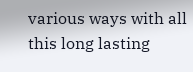various ways with all this long lasting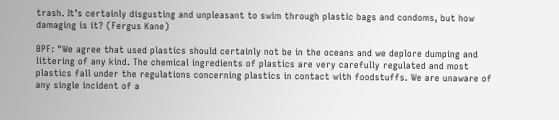trash. It’s certainly disgusting and unpleasant to swim through plastic bags and condoms, but how damaging is it? (Fergus Kane)

BPF: "We agree that used plastics should certainly not be in the oceans and we deplore dumping and littering of any kind. The chemical ingredients of plastics are very carefully regulated and most plastics fall under the regulations concerning plastics in contact with foodstuffs. We are unaware of any single incident of a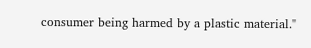consumer being harmed by a plastic material."